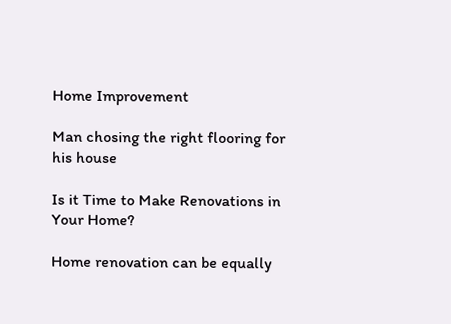Home Improvement

Man chosing the right flooring for his house

Is it Time to Make Renovations in Your Home?

Home renovation can be equally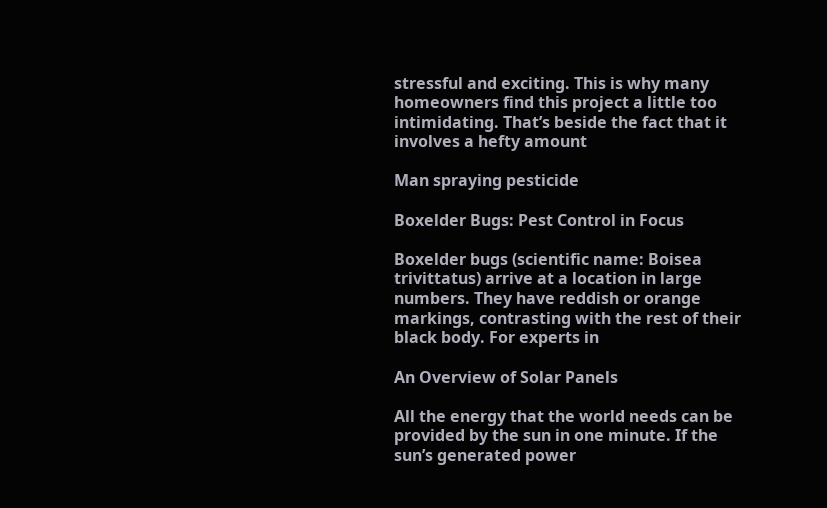stressful and exciting. This is why many homeowners find this project a little too intimidating. That’s beside the fact that it involves a hefty amount

Man spraying pesticide

Boxelder Bugs: Pest Control in Focus

Boxelder bugs (scientific name: Boisea trivittatus) arrive at a location in large numbers. They have reddish or orange markings, contrasting with the rest of their black body. For experts in

An Overview of Solar Panels

All the energy that the world needs can be provided by the sun in one minute. If the sun’s generated power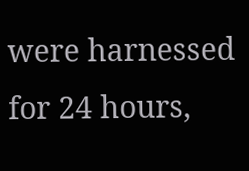were harnessed for 24 hours,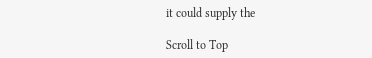it could supply the

Scroll to Top